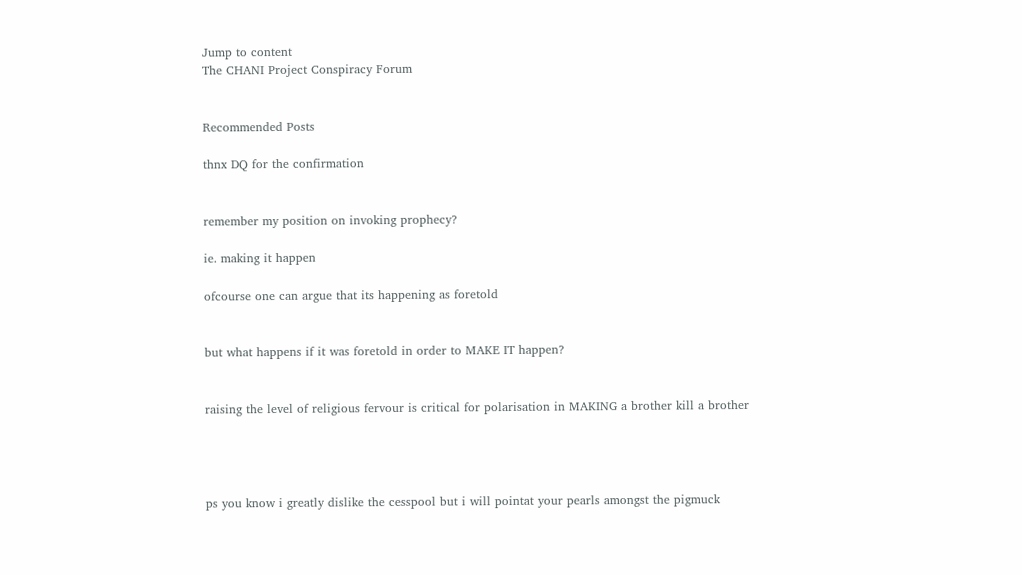Jump to content
The CHANI Project Conspiracy Forum


Recommended Posts

thnx DQ for the confirmation


remember my position on invoking prophecy?

ie. making it happen

ofcourse one can argue that its happening as foretold


but what happens if it was foretold in order to MAKE IT happen?


raising the level of religious fervour is critical for polarisation in MAKING a brother kill a brother




ps you know i greatly dislike the cesspool but i will pointat your pearls amongst the pigmuck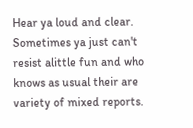Hear ya loud and clear. Sometimes ya just can't resist alittle fun and who knows as usual their are variety of mixed reports.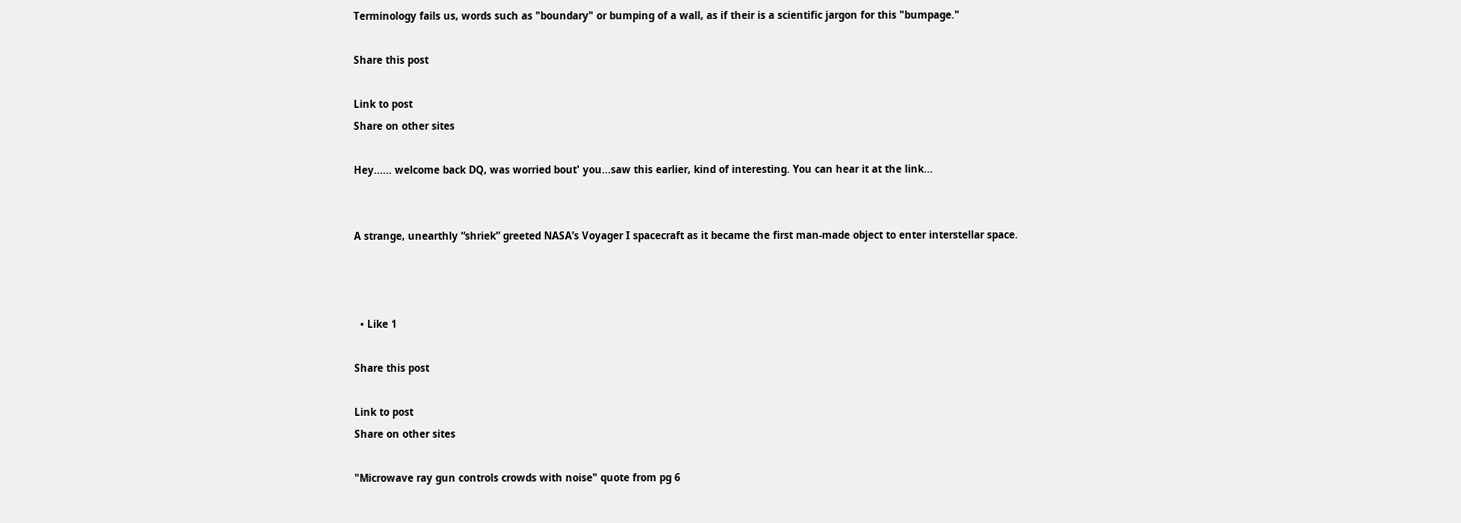Terminology fails us, words such as "boundary" or bumping of a wall, as if their is a scientific jargon for this "bumpage."

Share this post

Link to post
Share on other sites

Hey...... welcome back DQ, was worried bout' you...saw this earlier, kind of interesting. You can hear it at the link...


A strange, unearthly “shriek” greeted NASA’s Voyager I spacecraft as it became the first man-made object to enter interstellar space.



  • Like 1

Share this post

Link to post
Share on other sites

"Microwave ray gun controls crowds with noise" quote from pg 6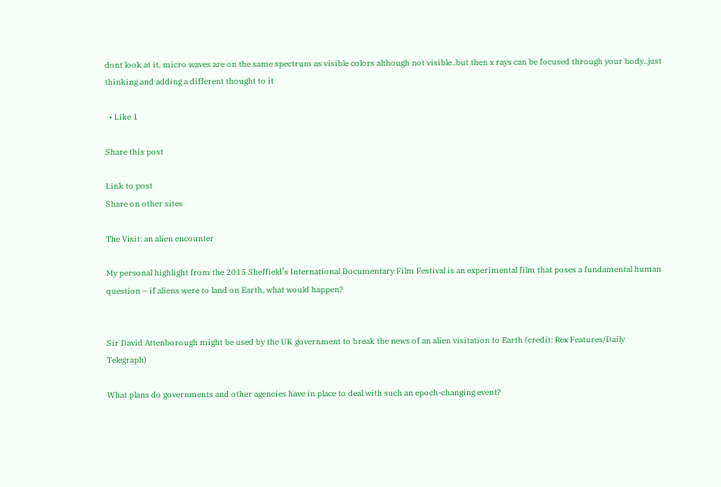dont look at it, micro waves are on the same spectrum as visible colors although not visible..but then x rays can be focused through your body..just thinking and adding a different thought to it

  • Like 1

Share this post

Link to post
Share on other sites

The Visit: an alien encounter

My personal highlight from the 2015 Sheffield’s International Documentary Film Festival is an experimental film that poses a fundamental human question – if aliens were to land on Earth, what would happen?


Sir David Attenborough might be used by the UK government to break the news of an alien visitation to Earth (credit: Rex Features/Daily Telegraph)

What plans do governments and other agencies have in place to deal with such an epoch-changing event?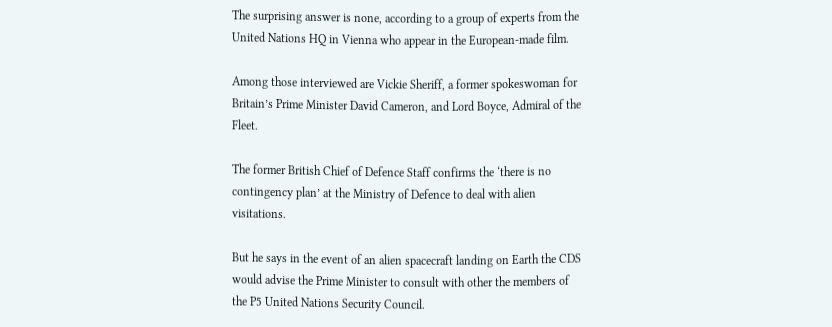The surprising answer is none, according to a group of experts from the United Nations HQ in Vienna who appear in the European-made film.

Among those interviewed are Vickie Sheriff, a former spokeswoman for Britain’s Prime Minister David Cameron, and Lord Boyce, Admiral of the Fleet.

The former British Chief of Defence Staff confirms the ‘there is no contingency plan’ at the Ministry of Defence to deal with alien visitations.

But he says in the event of an alien spacecraft landing on Earth the CDS would advise the Prime Minister to consult with other the members of the P5 United Nations Security Council.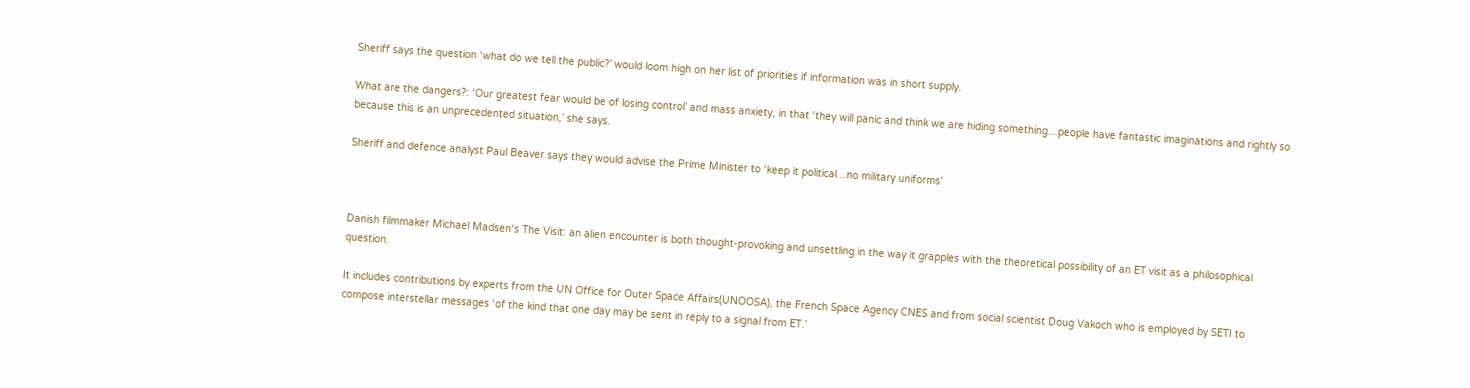Sheriff says the question ‘what do we tell the public?’ would loom high on her list of priorities if information was in short supply.

What are the dangers?: ‘Our greatest fear would be of losing control’ and mass anxiety, in that ‘they will panic and think we are hiding something…people have fantastic imaginations and rightly so because this is an unprecedented situation,’ she says.

Sheriff and defence analyst Paul Beaver says they would advise the Prime Minister to ‘keep it political…no military uniforms’



Danish filmmaker Michael Madsen‘s The Visit: an alien encounter is both thought-provoking and unsettling in the way it grapples with the theoretical possibility of an ET visit as a philosophical question.

It includes contributions by experts from the UN Office for Outer Space Affairs(UNOOSA), the French Space Agency CNES and from social scientist Doug Vakoch who is employed by SETI to compose interstellar messages ‘of the kind that one day may be sent in reply to a signal from ET.’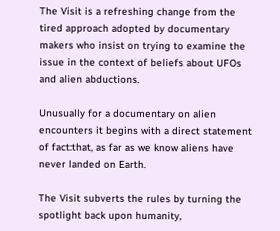The Visit is a refreshing change from the tired approach adopted by documentary makers who insist on trying to examine the issue in the context of beliefs about UFOs and alien abductions.

Unusually for a documentary on alien encounters it begins with a direct statement of fact:that, as far as we know aliens have never landed on Earth.

The Visit subverts the rules by turning the spotlight back upon humanity,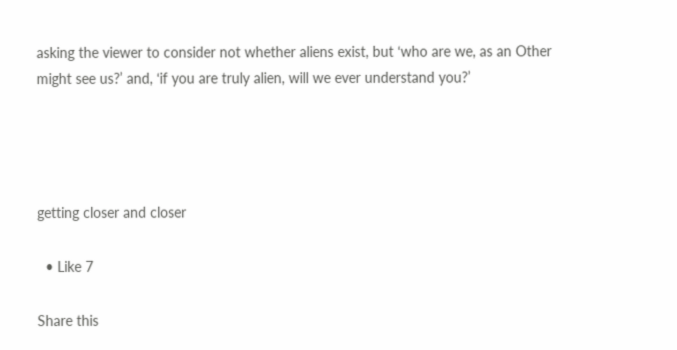asking the viewer to consider not whether aliens exist, but ‘who are we, as an Other might see us?’ and, ‘if you are truly alien, will we ever understand you?’




getting closer and closer

  • Like 7

Share this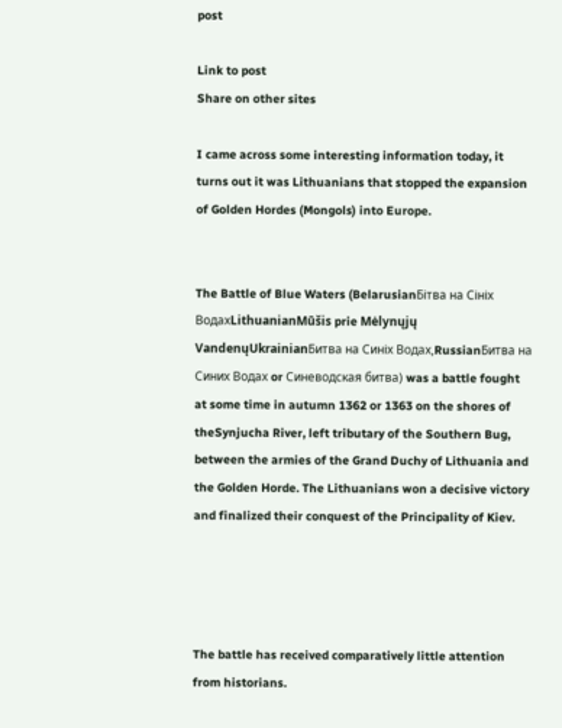post

Link to post
Share on other sites

I came across some interesting information today, it turns out it was Lithuanians that stopped the expansion of Golden Hordes (Mongols) into Europe.


The Battle of Blue Waters (BelarusianБітва на Сініх ВодахLithuanianMūšis prie Mėlynųjų VandenųUkrainianБитва на Синіх Водах,RussianБитва на Синих Водах or Синеводская битва) was a battle fought at some time in autumn 1362 or 1363 on the shores of theSynjucha River, left tributary of the Southern Bug, between the armies of the Grand Duchy of Lithuania and the Golden Horde. The Lithuanians won a decisive victory and finalized their conquest of the Principality of Kiev.




The battle has received comparatively little attention from historians.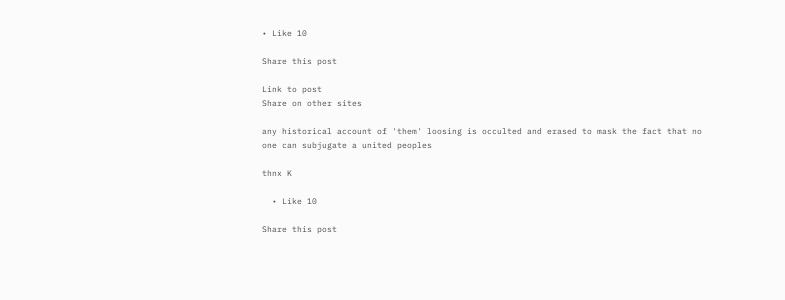• Like 10

Share this post

Link to post
Share on other sites

any historical account of 'them' loosing is occulted and erased to mask the fact that no one can subjugate a united peoples

thnx K

  • Like 10

Share this post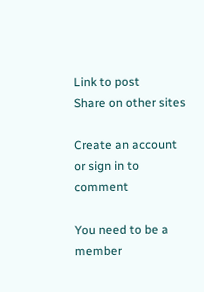Link to post
Share on other sites

Create an account or sign in to comment

You need to be a member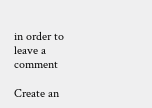in order to leave a comment

Create an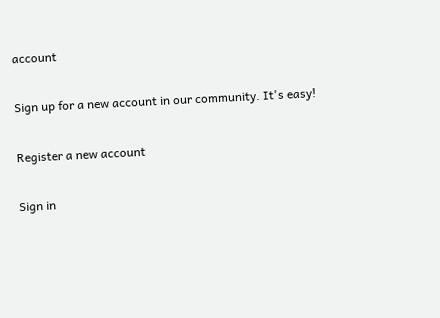account

Sign up for a new account in our community. It's easy!

Register a new account

Sign in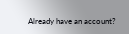Already have an account?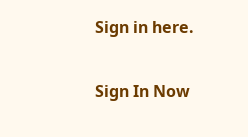Sign in here.

Sign In Now